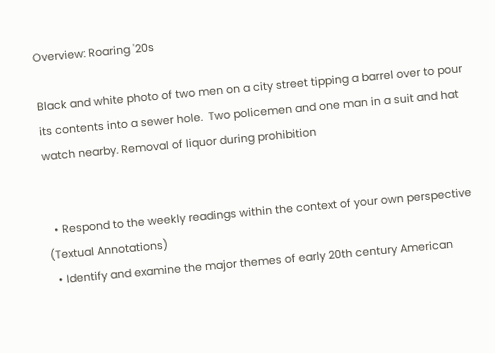Overview: Roaring '20s

Black and white photo of two men on a city street tipping a barrel over to pour its contents into a sewer hole.  Two policemen and one man in a suit and hat watch nearby. Removal of liquor during prohibition


  • Respond to the weekly readings within the context of your own perspective (Textual Annotations)
  • Identify and examine the major themes of early 20th century American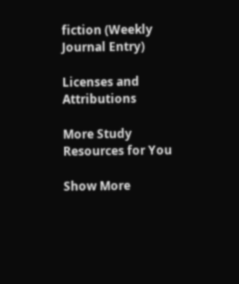fiction (Weekly Journal Entry)

Licenses and Attributions

More Study Resources for You

Show More